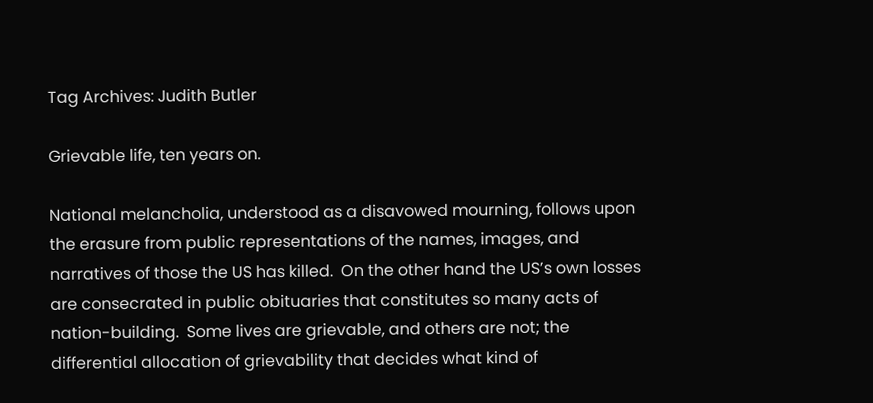Tag Archives: Judith Butler

Grievable life, ten years on.

National melancholia, understood as a disavowed mourning, follows upon the erasure from public representations of the names, images, and narratives of those the US has killed.  On the other hand the US’s own losses are consecrated in public obituaries that constitutes so many acts of nation-building.  Some lives are grievable, and others are not; the differential allocation of grievability that decides what kind of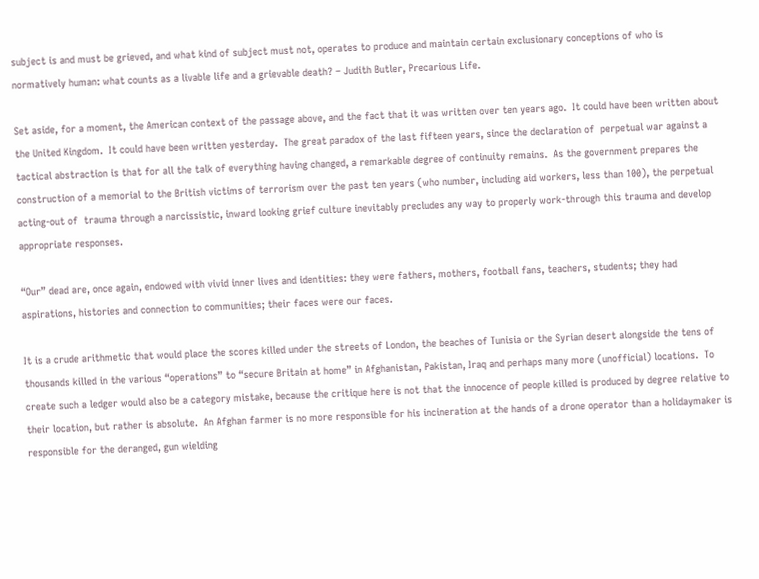subject is and must be grieved, and what kind of subject must not, operates to produce and maintain certain exclusionary conceptions of who is normatively human: what counts as a livable life and a grievable death? – Judith Butler, Precarious Life.

Set aside, for a moment, the American context of the passage above, and the fact that it was written over ten years ago.  It could have been written about the United Kingdom.  It could have been written yesterday.  The great paradox of the last fifteen years, since the declaration of  perpetual war against a tactical abstraction is that for all the talk of everything having changed, a remarkable degree of continuity remains.  As the government prepares the construction of a memorial to the British victims of terrorism over the past ten years (who number, including aid workers, less than 100), the perpetual acting-out of  trauma through a narcissistic, inward looking grief culture inevitably precludes any way to properly work-through this trauma and develop appropriate responses.

“Our” dead are, once again, endowed with vivid inner lives and identities: they were fathers, mothers, football fans, teachers, students; they had aspirations, histories and connection to communities; their faces were our faces.

It is a crude arithmetic that would place the scores killed under the streets of London, the beaches of Tunisia or the Syrian desert alongside the tens of thousands killed in the various “operations” to “secure Britain at home” in Afghanistan, Pakistan, Iraq and perhaps many more (unofficial) locations.  To create such a ledger would also be a category mistake, because the critique here is not that the innocence of people killed is produced by degree relative to their location, but rather is absolute.  An Afghan farmer is no more responsible for his incineration at the hands of a drone operator than a holidaymaker is responsible for the deranged, gun wielding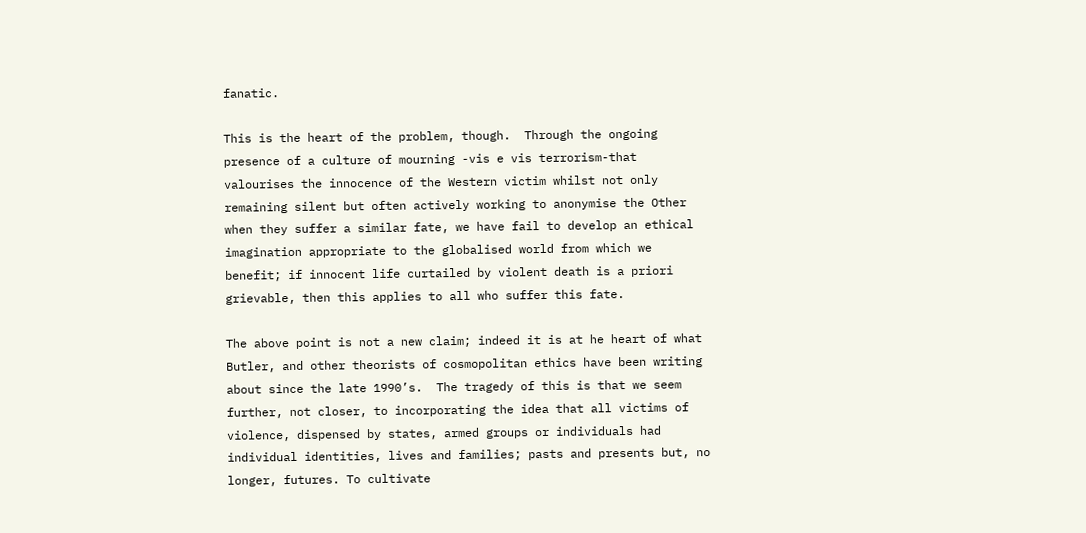fanatic.

This is the heart of the problem, though.  Through the ongoing presence of a culture of mourning -vis e vis terrorism-that valourises the innocence of the Western victim whilst not only remaining silent but often actively working to anonymise the Other when they suffer a similar fate, we have fail to develop an ethical imagination appropriate to the globalised world from which we benefit; if innocent life curtailed by violent death is a priori grievable, then this applies to all who suffer this fate.

The above point is not a new claim; indeed it is at he heart of what Butler, and other theorists of cosmopolitan ethics have been writing about since the late 1990’s.  The tragedy of this is that we seem further, not closer, to incorporating the idea that all victims of violence, dispensed by states, armed groups or individuals had individual identities, lives and families; pasts and presents but, no longer, futures. To cultivate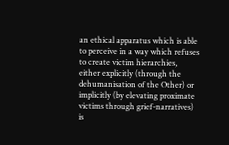an ethical apparatus which is able to perceive in a way which refuses to create victim hierarchies, either explicitly (through the dehumanisation of the Other) or implicitly (by elevating proximate victims through grief-narratives) is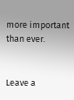more important than ever.


Leave a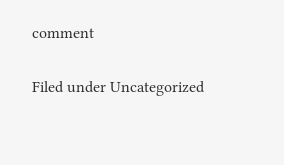comment

Filed under Uncategorized